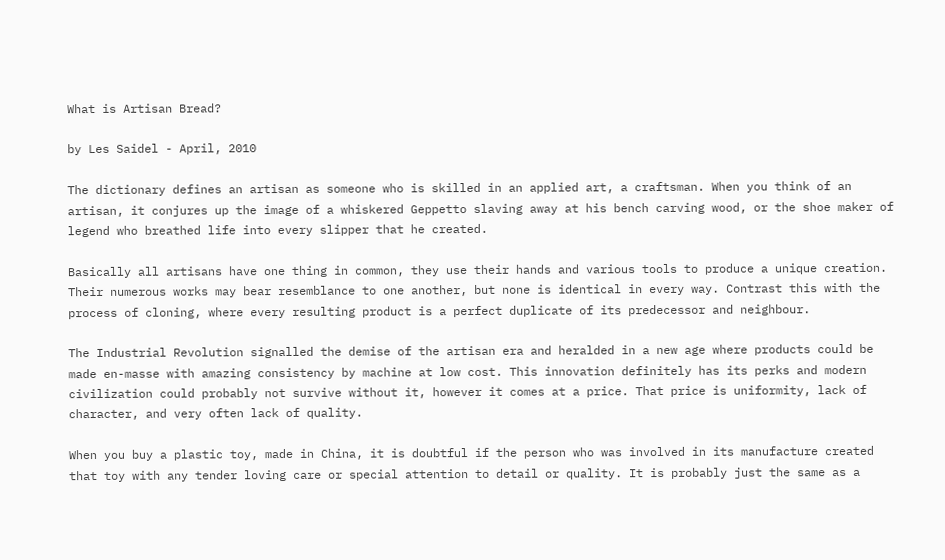What is Artisan Bread?

by Les Saidel - April, 2010

The dictionary defines an artisan as someone who is skilled in an applied art, a craftsman. When you think of an artisan, it conjures up the image of a whiskered Geppetto slaving away at his bench carving wood, or the shoe maker of legend who breathed life into every slipper that he created.

Basically all artisans have one thing in common, they use their hands and various tools to produce a unique creation. Their numerous works may bear resemblance to one another, but none is identical in every way. Contrast this with the process of cloning, where every resulting product is a perfect duplicate of its predecessor and neighbour.

The Industrial Revolution signalled the demise of the artisan era and heralded in a new age where products could be made en-masse with amazing consistency by machine at low cost. This innovation definitely has its perks and modern civilization could probably not survive without it, however it comes at a price. That price is uniformity, lack of character, and very often lack of quality.

When you buy a plastic toy, made in China, it is doubtful if the person who was involved in its manufacture created that toy with any tender loving care or special attention to detail or quality. It is probably just the same as a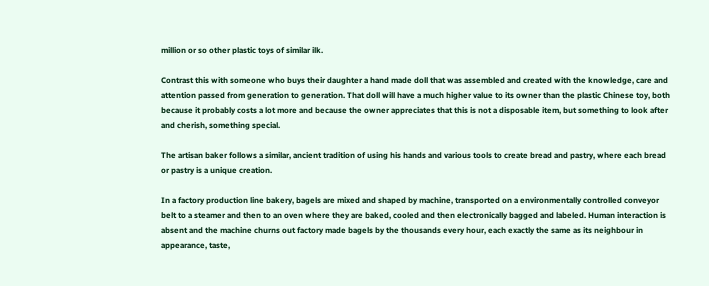million or so other plastic toys of similar ilk.

Contrast this with someone who buys their daughter a hand made doll that was assembled and created with the knowledge, care and attention passed from generation to generation. That doll will have a much higher value to its owner than the plastic Chinese toy, both because it probably costs a lot more and because the owner appreciates that this is not a disposable item, but something to look after and cherish, something special.

The artisan baker follows a similar, ancient tradition of using his hands and various tools to create bread and pastry, where each bread or pastry is a unique creation.

In a factory production line bakery, bagels are mixed and shaped by machine, transported on a environmentally controlled conveyor belt to a steamer and then to an oven where they are baked, cooled and then electronically bagged and labeled. Human interaction is absent and the machine churns out factory made bagels by the thousands every hour, each exactly the same as its neighbour in appearance, taste,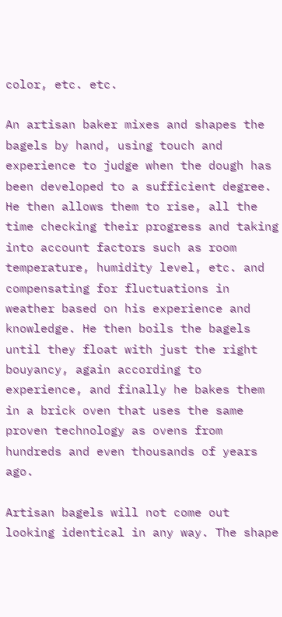color, etc. etc.

An artisan baker mixes and shapes the bagels by hand, using touch and experience to judge when the dough has been developed to a sufficient degree. He then allows them to rise, all the time checking their progress and taking into account factors such as room temperature, humidity level, etc. and compensating for fluctuations in weather based on his experience and knowledge. He then boils the bagels until they float with just the right bouyancy, again according to experience, and finally he bakes them in a brick oven that uses the same proven technology as ovens from hundreds and even thousands of years ago.

Artisan bagels will not come out looking identical in any way. The shape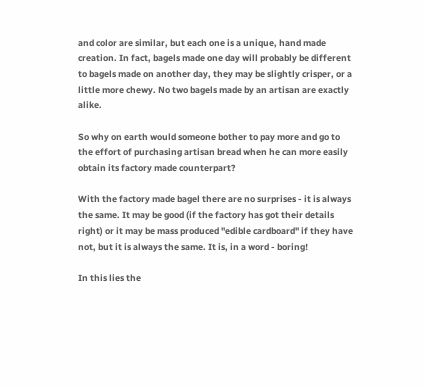and color are similar, but each one is a unique, hand made creation. In fact, bagels made one day will probably be different to bagels made on another day, they may be slightly crisper, or a little more chewy. No two bagels made by an artisan are exactly alike.

So why on earth would someone bother to pay more and go to the effort of purchasing artisan bread when he can more easily obtain its factory made counterpart?

With the factory made bagel there are no surprises - it is always the same. It may be good (if the factory has got their details right) or it may be mass produced "edible cardboard" if they have not, but it is always the same. It is, in a word - boring!

In this lies the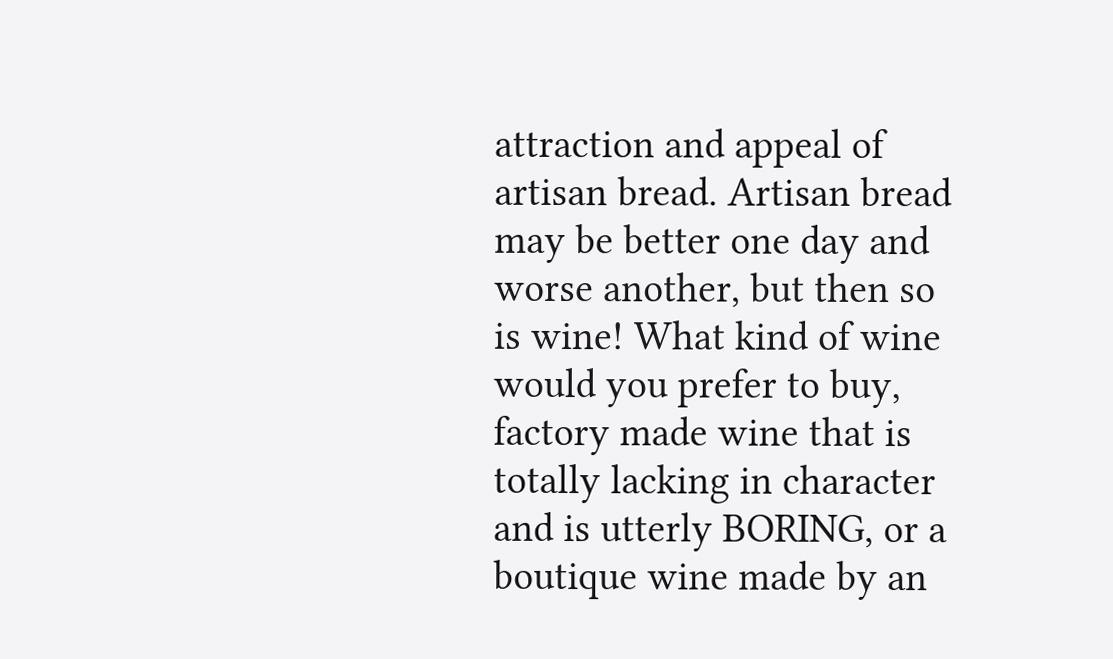attraction and appeal of artisan bread. Artisan bread may be better one day and worse another, but then so is wine! What kind of wine would you prefer to buy, factory made wine that is totally lacking in character and is utterly BORING, or a boutique wine made by an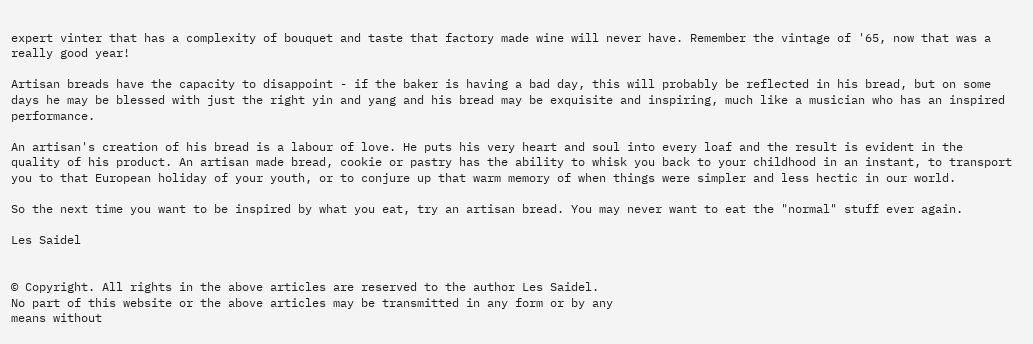expert vinter that has a complexity of bouquet and taste that factory made wine will never have. Remember the vintage of '65, now that was a really good year!

Artisan breads have the capacity to disappoint - if the baker is having a bad day, this will probably be reflected in his bread, but on some days he may be blessed with just the right yin and yang and his bread may be exquisite and inspiring, much like a musician who has an inspired performance.

An artisan's creation of his bread is a labour of love. He puts his very heart and soul into every loaf and the result is evident in the quality of his product. An artisan made bread, cookie or pastry has the ability to whisk you back to your childhood in an instant, to transport you to that European holiday of your youth, or to conjure up that warm memory of when things were simpler and less hectic in our world.

So the next time you want to be inspired by what you eat, try an artisan bread. You may never want to eat the "normal" stuff ever again.

Les Saidel


© Copyright. All rights in the above articles are reserved to the author Les Saidel.
No part of this website or the above articles may be transmitted in any form or by any
means without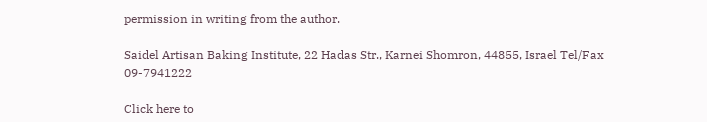permission in writing from the author.

Saidel Artisan Baking Institute, 22 Hadas Str., Karnei Shomron, 44855, Israel Tel/Fax 09-7941222

Click here to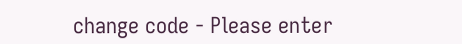change code - Please enter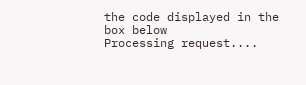the code displayed in the box below
Processing request....